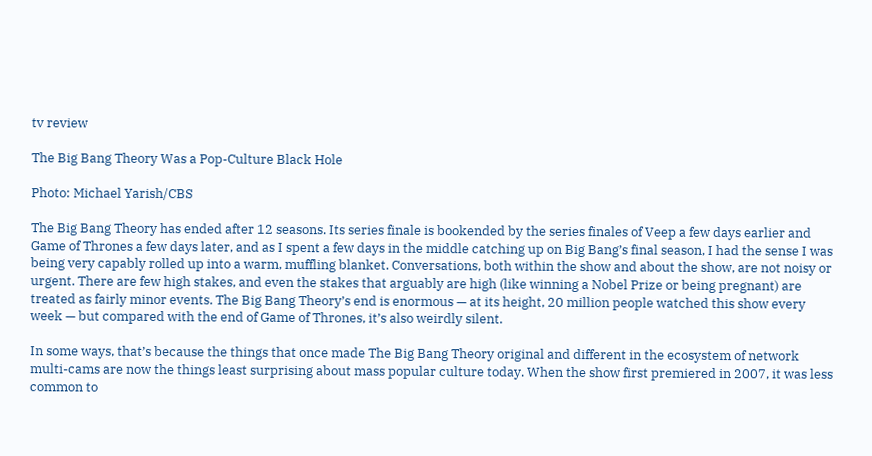tv review

The Big Bang Theory Was a Pop-Culture Black Hole

Photo: Michael Yarish/CBS

The Big Bang Theory has ended after 12 seasons. Its series finale is bookended by the series finales of Veep a few days earlier and Game of Thrones a few days later, and as I spent a few days in the middle catching up on Big Bang’s final season, I had the sense I was being very capably rolled up into a warm, muffling blanket. Conversations, both within the show and about the show, are not noisy or urgent. There are few high stakes, and even the stakes that arguably are high (like winning a Nobel Prize or being pregnant) are treated as fairly minor events. The Big Bang Theory’s end is enormous — at its height, 20 million people watched this show every week — but compared with the end of Game of Thrones, it’s also weirdly silent.

In some ways, that’s because the things that once made The Big Bang Theory original and different in the ecosystem of network multi-cams are now the things least surprising about mass popular culture today. When the show first premiered in 2007, it was less common to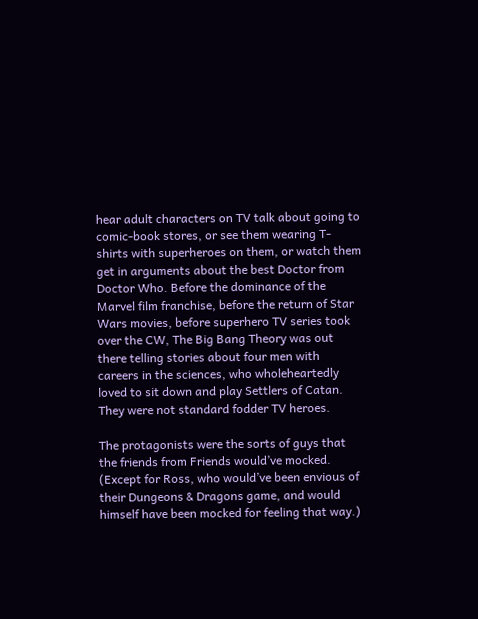hear adult characters on TV talk about going to comic-book stores, or see them wearing T-shirts with superheroes on them, or watch them get in arguments about the best Doctor from Doctor Who. Before the dominance of the Marvel film franchise, before the return of Star Wars movies, before superhero TV series took over the CW, The Big Bang Theory was out there telling stories about four men with careers in the sciences, who wholeheartedly loved to sit down and play Settlers of Catan. They were not standard fodder TV heroes.

The protagonists were the sorts of guys that the friends from Friends would’ve mocked. (Except for Ross, who would’ve been envious of their Dungeons & Dragons game, and would himself have been mocked for feeling that way.)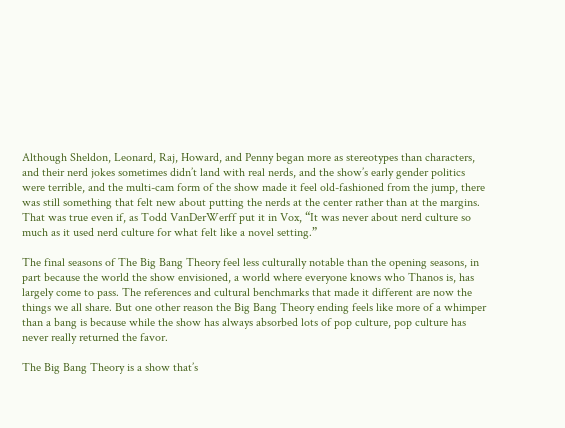Although Sheldon, Leonard, Raj, Howard, and Penny began more as stereotypes than characters, and their nerd jokes sometimes didn’t land with real nerds, and the show’s early gender politics were terrible, and the multi-cam form of the show made it feel old-fashioned from the jump, there was still something that felt new about putting the nerds at the center rather than at the margins. That was true even if, as Todd VanDerWerff put it in Vox, “It was never about nerd culture so much as it used nerd culture for what felt like a novel setting.”

The final seasons of The Big Bang Theory feel less culturally notable than the opening seasons, in part because the world the show envisioned, a world where everyone knows who Thanos is, has largely come to pass. The references and cultural benchmarks that made it different are now the things we all share. But one other reason the Big Bang Theory ending feels like more of a whimper than a bang is because while the show has always absorbed lots of pop culture, pop culture has never really returned the favor.

The Big Bang Theory is a show that’s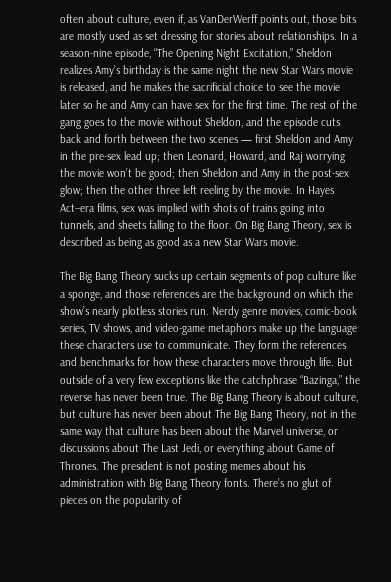often about culture, even if, as VanDerWerff points out, those bits are mostly used as set dressing for stories about relationships. In a season-nine episode, “The Opening Night Excitation,” Sheldon realizes Amy’s birthday is the same night the new Star Wars movie is released, and he makes the sacrificial choice to see the movie later so he and Amy can have sex for the first time. The rest of the gang goes to the movie without Sheldon, and the episode cuts back and forth between the two scenes — first Sheldon and Amy in the pre-sex lead up; then Leonard, Howard, and Raj worrying the movie won’t be good; then Sheldon and Amy in the post-sex glow; then the other three left reeling by the movie. In Hayes Act–era films, sex was implied with shots of trains going into tunnels, and sheets falling to the floor. On Big Bang Theory, sex is described as being as good as a new Star Wars movie.

The Big Bang Theory sucks up certain segments of pop culture like a sponge, and those references are the background on which the show’s nearly plotless stories run. Nerdy genre movies, comic-book series, TV shows, and video-game metaphors make up the language these characters use to communicate. They form the references and benchmarks for how these characters move through life. But outside of a very few exceptions like the catchphrase “Bazinga,” the reverse has never been true. The Big Bang Theory is about culture, but culture has never been about The Big Bang Theory, not in the same way that culture has been about the Marvel universe, or discussions about The Last Jedi, or everything about Game of Thrones. The president is not posting memes about his administration with Big Bang Theory fonts. There’s no glut of pieces on the popularity of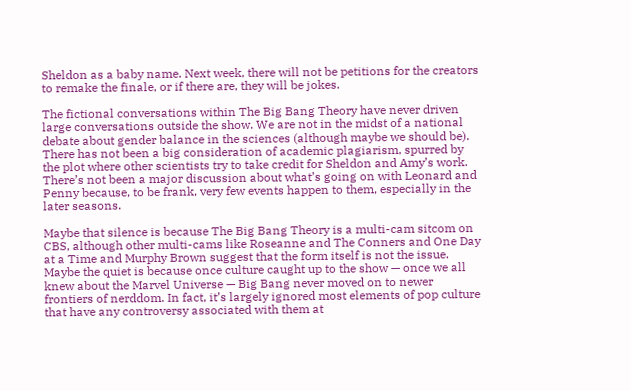Sheldon as a baby name. Next week, there will not be petitions for the creators to remake the finale, or if there are, they will be jokes.

The fictional conversations within The Big Bang Theory have never driven large conversations outside the show. We are not in the midst of a national debate about gender balance in the sciences (although maybe we should be). There has not been a big consideration of academic plagiarism, spurred by the plot where other scientists try to take credit for Sheldon and Amy’s work. There’s not been a major discussion about what’s going on with Leonard and Penny because, to be frank, very few events happen to them, especially in the later seasons.

Maybe that silence is because The Big Bang Theory is a multi-cam sitcom on CBS, although other multi-cams like Roseanne and The Conners and One Day at a Time and Murphy Brown suggest that the form itself is not the issue. Maybe the quiet is because once culture caught up to the show — once we all knew about the Marvel Universe — Big Bang never moved on to newer frontiers of nerddom. In fact, it’s largely ignored most elements of pop culture that have any controversy associated with them at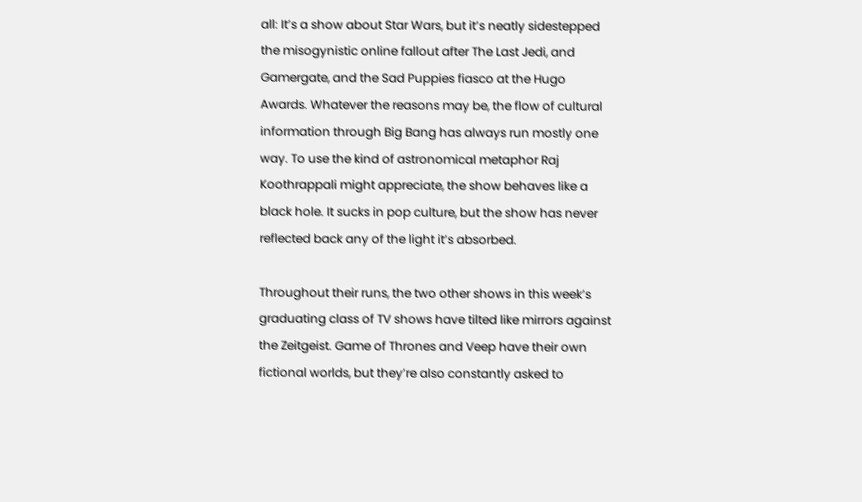all: It’s a show about Star Wars, but it’s neatly sidestepped the misogynistic online fallout after The Last Jedi, and Gamergate, and the Sad Puppies fiasco at the Hugo Awards. Whatever the reasons may be, the flow of cultural information through Big Bang has always run mostly one way. To use the kind of astronomical metaphor Raj Koothrappali might appreciate, the show behaves like a black hole. It sucks in pop culture, but the show has never reflected back any of the light it’s absorbed.

Throughout their runs, the two other shows in this week’s graduating class of TV shows have tilted like mirrors against the Zeitgeist. Game of Thrones and Veep have their own fictional worlds, but they’re also constantly asked to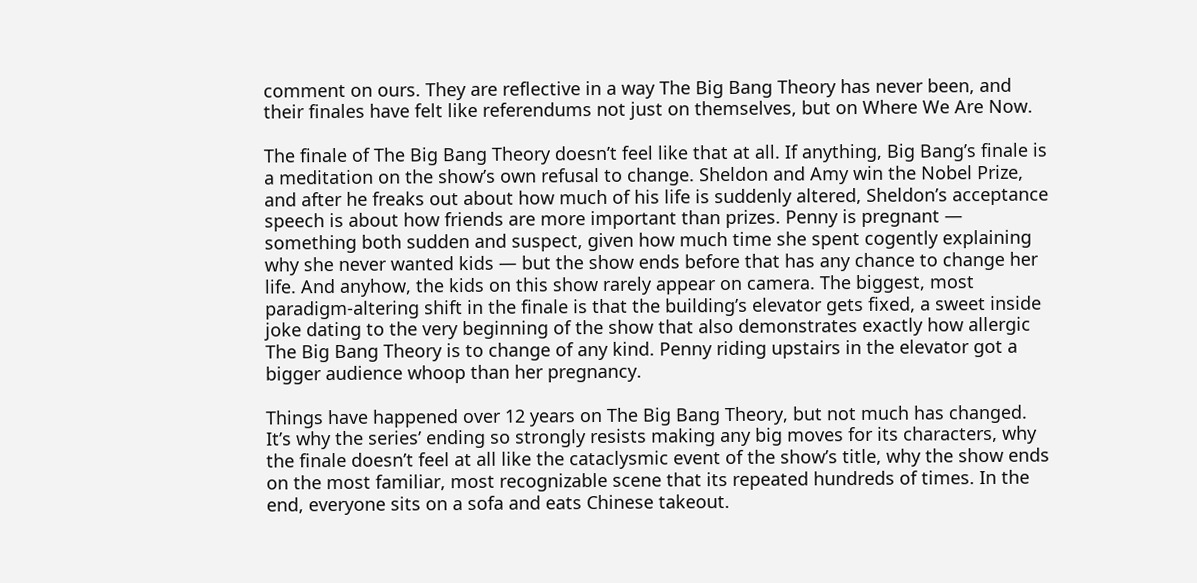comment on ours. They are reflective in a way The Big Bang Theory has never been, and their finales have felt like referendums not just on themselves, but on Where We Are Now.

The finale of The Big Bang Theory doesn’t feel like that at all. If anything, Big Bang’s finale is a meditation on the show’s own refusal to change. Sheldon and Amy win the Nobel Prize, and after he freaks out about how much of his life is suddenly altered, Sheldon’s acceptance speech is about how friends are more important than prizes. Penny is pregnant — something both sudden and suspect, given how much time she spent cogently explaining why she never wanted kids — but the show ends before that has any chance to change her life. And anyhow, the kids on this show rarely appear on camera. The biggest, most paradigm-altering shift in the finale is that the building’s elevator gets fixed, a sweet inside joke dating to the very beginning of the show that also demonstrates exactly how allergic The Big Bang Theory is to change of any kind. Penny riding upstairs in the elevator got a bigger audience whoop than her pregnancy.

Things have happened over 12 years on The Big Bang Theory, but not much has changed. It’s why the series’ ending so strongly resists making any big moves for its characters, why the finale doesn’t feel at all like the cataclysmic event of the show’s title, why the show ends on the most familiar, most recognizable scene that its repeated hundreds of times. In the end, everyone sits on a sofa and eats Chinese takeout.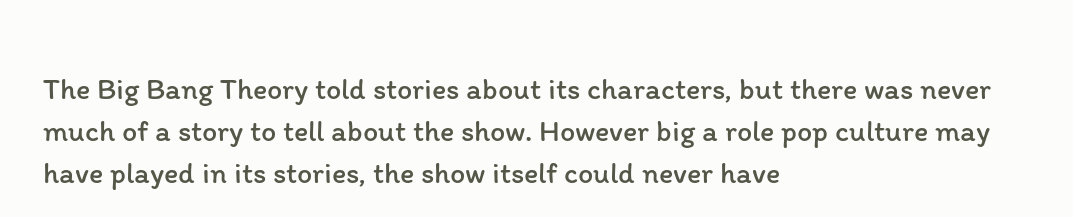The Big Bang Theory told stories about its characters, but there was never much of a story to tell about the show. However big a role pop culture may have played in its stories, the show itself could never have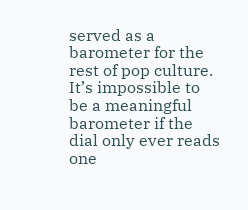served as a barometer for the rest of pop culture. It’s impossible to be a meaningful barometer if the dial only ever reads one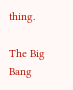thing.

The Big Bang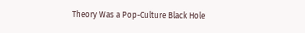Theory Was a Pop-Culture Black Hole